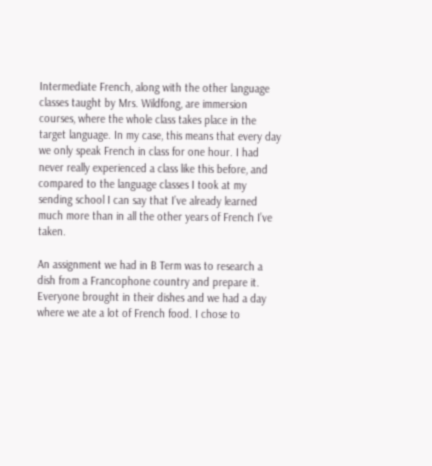Intermediate French, along with the other language classes taught by Mrs. Wildfong, are immersion courses, where the whole class takes place in the target language. In my case, this means that every day we only speak French in class for one hour. I had never really experienced a class like this before, and compared to the language classes I took at my sending school I can say that I’ve already learned much more than in all the other years of French I’ve taken.

An assignment we had in B Term was to research a dish from a Francophone country and prepare it. Everyone brought in their dishes and we had a day where we ate a lot of French food. I chose to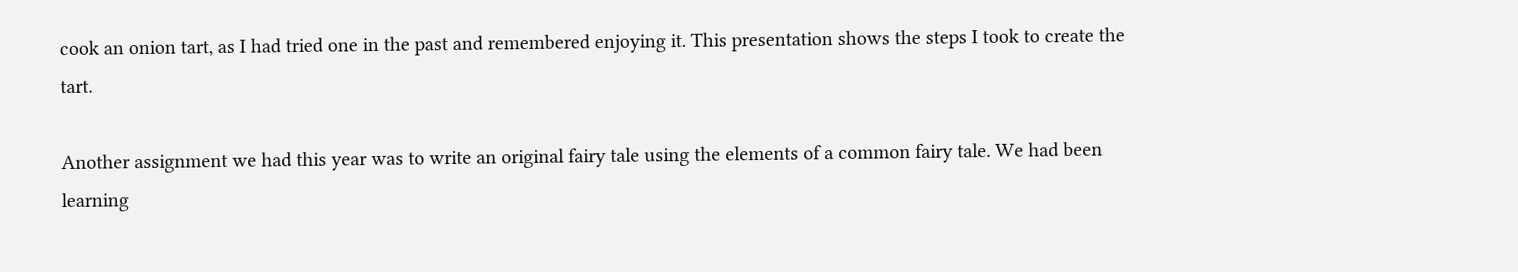cook an onion tart, as I had tried one in the past and remembered enjoying it. This presentation shows the steps I took to create the tart.

Another assignment we had this year was to write an original fairy tale using the elements of a common fairy tale. We had been learning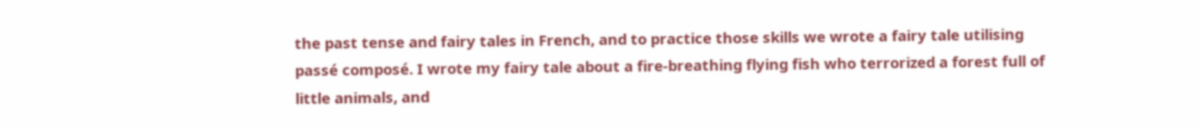the past tense and fairy tales in French, and to practice those skills we wrote a fairy tale utilising passé composé. I wrote my fairy tale about a fire-breathing flying fish who terrorized a forest full of little animals, and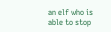an elf who is able to stop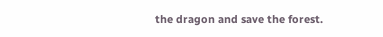the dragon and save the forest.